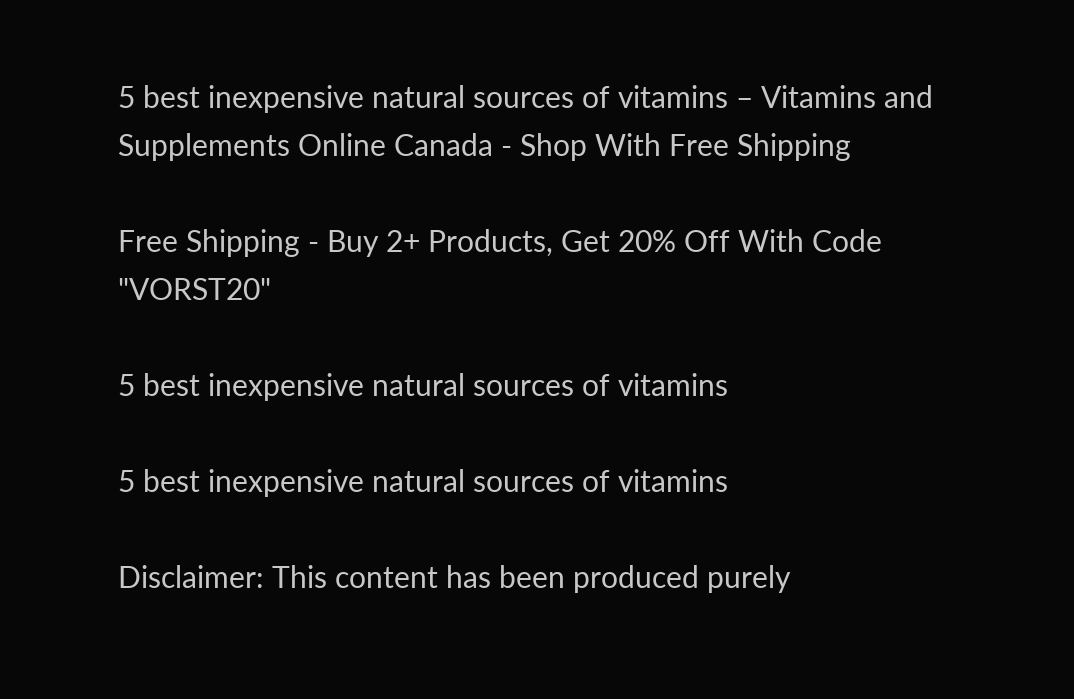5 best inexpensive natural sources of vitamins – Vitamins and Supplements Online Canada - Shop With Free Shipping

Free Shipping - Buy 2+ Products, Get 20% Off With Code "VORST20"

5 best inexpensive natural sources of vitamins

5 best inexpensive natural sources of vitamins

Disclaimer: This content has been produced purely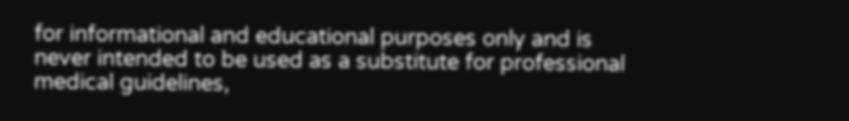for informational and educational purposes only and is never intended to be used as a substitute for professional medical guidelines,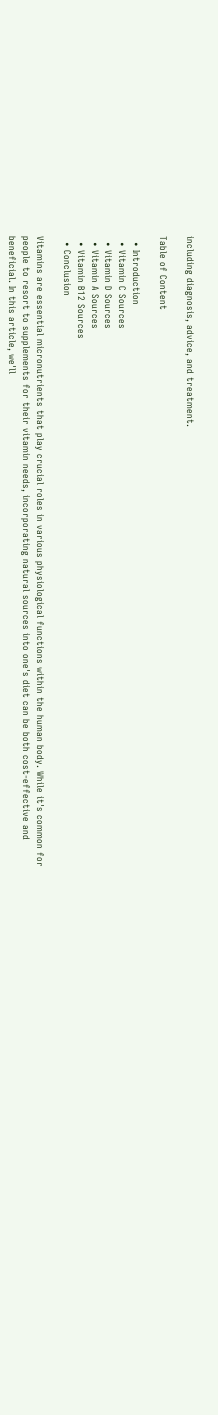including diagnosis, advice, and treatment.

Table of Content

  • Introduction
  • Vitamin C Sources
  • Vitamin D Sources
  • Vitamin A Sources
  • Vitamin B12 Sources
  • Conclusion

Vitamins are essential micronutrients that play crucial roles in various physiological functions within the human body. While it's common for people to resort to supplements for their vitamin needs, incorporating natural sources into one's diet can be both cost-effective and beneficial. In this article, we'll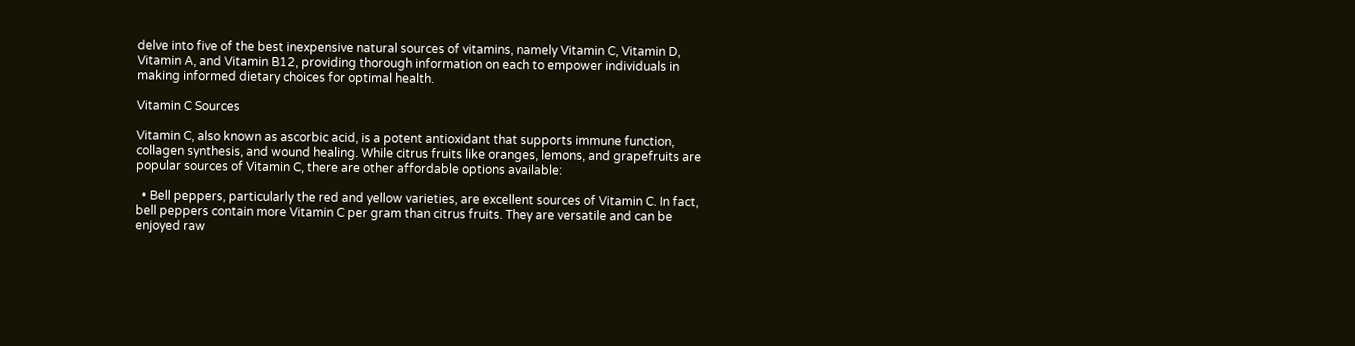delve into five of the best inexpensive natural sources of vitamins, namely Vitamin C, Vitamin D, Vitamin A, and Vitamin B12, providing thorough information on each to empower individuals in making informed dietary choices for optimal health.

Vitamin C Sources

Vitamin C, also known as ascorbic acid, is a potent antioxidant that supports immune function, collagen synthesis, and wound healing. While citrus fruits like oranges, lemons, and grapefruits are popular sources of Vitamin C, there are other affordable options available:

  • Bell peppers, particularly the red and yellow varieties, are excellent sources of Vitamin C. In fact, bell peppers contain more Vitamin C per gram than citrus fruits. They are versatile and can be enjoyed raw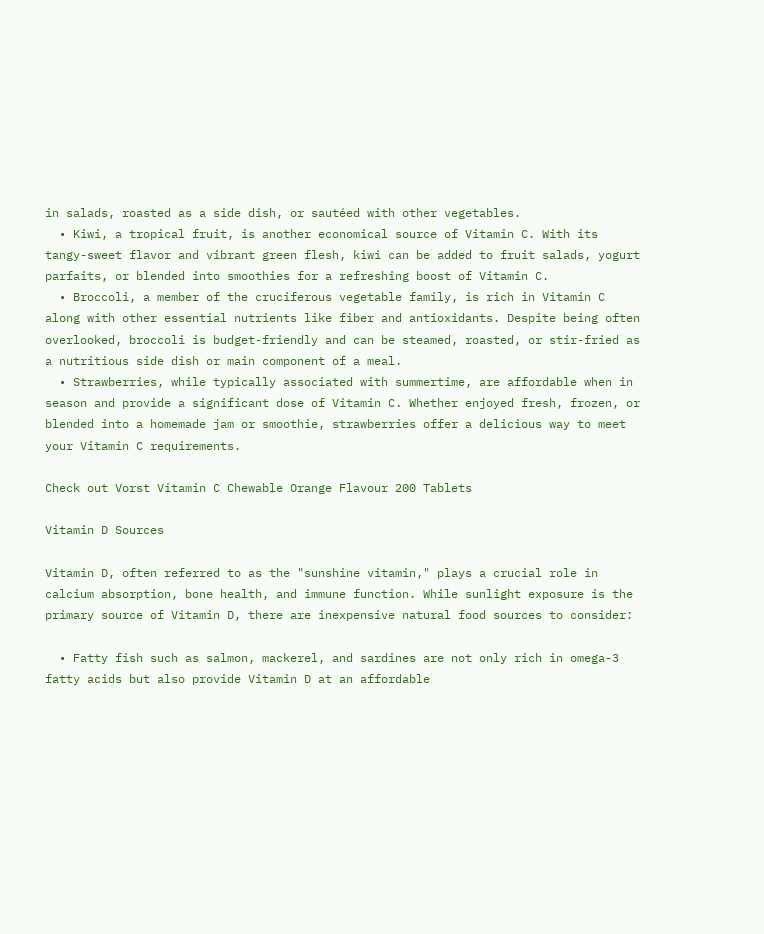in salads, roasted as a side dish, or sautéed with other vegetables.
  • Kiwi, a tropical fruit, is another economical source of Vitamin C. With its tangy-sweet flavor and vibrant green flesh, kiwi can be added to fruit salads, yogurt parfaits, or blended into smoothies for a refreshing boost of Vitamin C.
  • Broccoli, a member of the cruciferous vegetable family, is rich in Vitamin C along with other essential nutrients like fiber and antioxidants. Despite being often overlooked, broccoli is budget-friendly and can be steamed, roasted, or stir-fried as a nutritious side dish or main component of a meal.
  • Strawberries, while typically associated with summertime, are affordable when in season and provide a significant dose of Vitamin C. Whether enjoyed fresh, frozen, or blended into a homemade jam or smoothie, strawberries offer a delicious way to meet your Vitamin C requirements.

Check out Vorst Vitamin C Chewable Orange Flavour 200 Tablets

Vitamin D Sources

Vitamin D, often referred to as the "sunshine vitamin," plays a crucial role in calcium absorption, bone health, and immune function. While sunlight exposure is the primary source of Vitamin D, there are inexpensive natural food sources to consider:

  • Fatty fish such as salmon, mackerel, and sardines are not only rich in omega-3 fatty acids but also provide Vitamin D at an affordable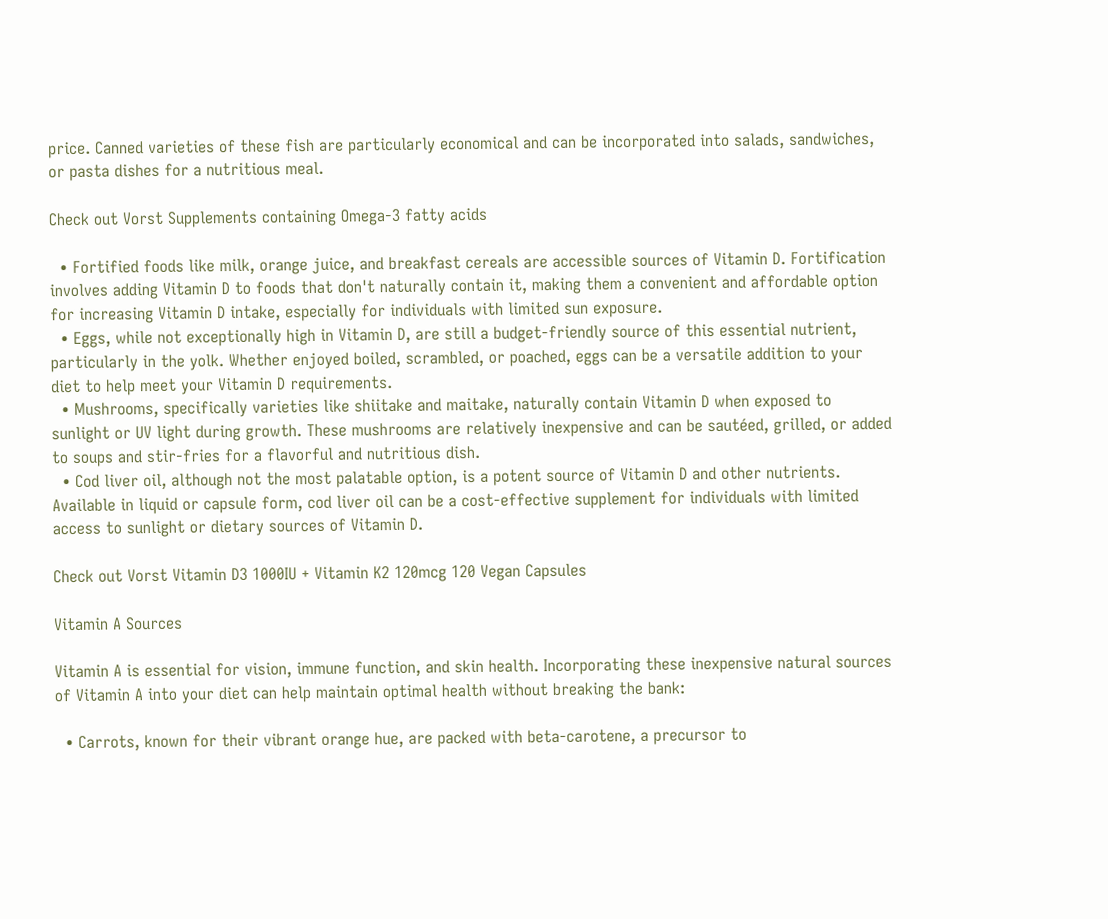price. Canned varieties of these fish are particularly economical and can be incorporated into salads, sandwiches, or pasta dishes for a nutritious meal.

Check out Vorst Supplements containing Omega-3 fatty acids

  • Fortified foods like milk, orange juice, and breakfast cereals are accessible sources of Vitamin D. Fortification involves adding Vitamin D to foods that don't naturally contain it, making them a convenient and affordable option for increasing Vitamin D intake, especially for individuals with limited sun exposure.
  • Eggs, while not exceptionally high in Vitamin D, are still a budget-friendly source of this essential nutrient, particularly in the yolk. Whether enjoyed boiled, scrambled, or poached, eggs can be a versatile addition to your diet to help meet your Vitamin D requirements.
  • Mushrooms, specifically varieties like shiitake and maitake, naturally contain Vitamin D when exposed to sunlight or UV light during growth. These mushrooms are relatively inexpensive and can be sautéed, grilled, or added to soups and stir-fries for a flavorful and nutritious dish.
  • Cod liver oil, although not the most palatable option, is a potent source of Vitamin D and other nutrients. Available in liquid or capsule form, cod liver oil can be a cost-effective supplement for individuals with limited access to sunlight or dietary sources of Vitamin D.

Check out Vorst Vitamin D3 1000IU + Vitamin K2 120mcg 120 Vegan Capsules

Vitamin A Sources

Vitamin A is essential for vision, immune function, and skin health. Incorporating these inexpensive natural sources of Vitamin A into your diet can help maintain optimal health without breaking the bank:

  • Carrots, known for their vibrant orange hue, are packed with beta-carotene, a precursor to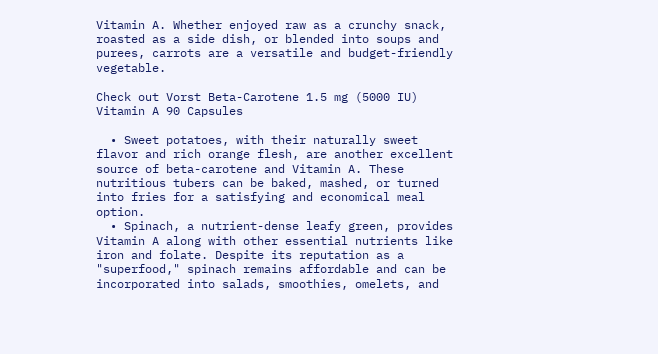Vitamin A. Whether enjoyed raw as a crunchy snack, roasted as a side dish, or blended into soups and purees, carrots are a versatile and budget-friendly vegetable.

Check out Vorst Beta-Carotene 1.5 mg (5000 IU) Vitamin A 90 Capsules

  • Sweet potatoes, with their naturally sweet flavor and rich orange flesh, are another excellent source of beta-carotene and Vitamin A. These nutritious tubers can be baked, mashed, or turned into fries for a satisfying and economical meal option.
  • Spinach, a nutrient-dense leafy green, provides Vitamin A along with other essential nutrients like iron and folate. Despite its reputation as a "superfood," spinach remains affordable and can be incorporated into salads, smoothies, omelets, and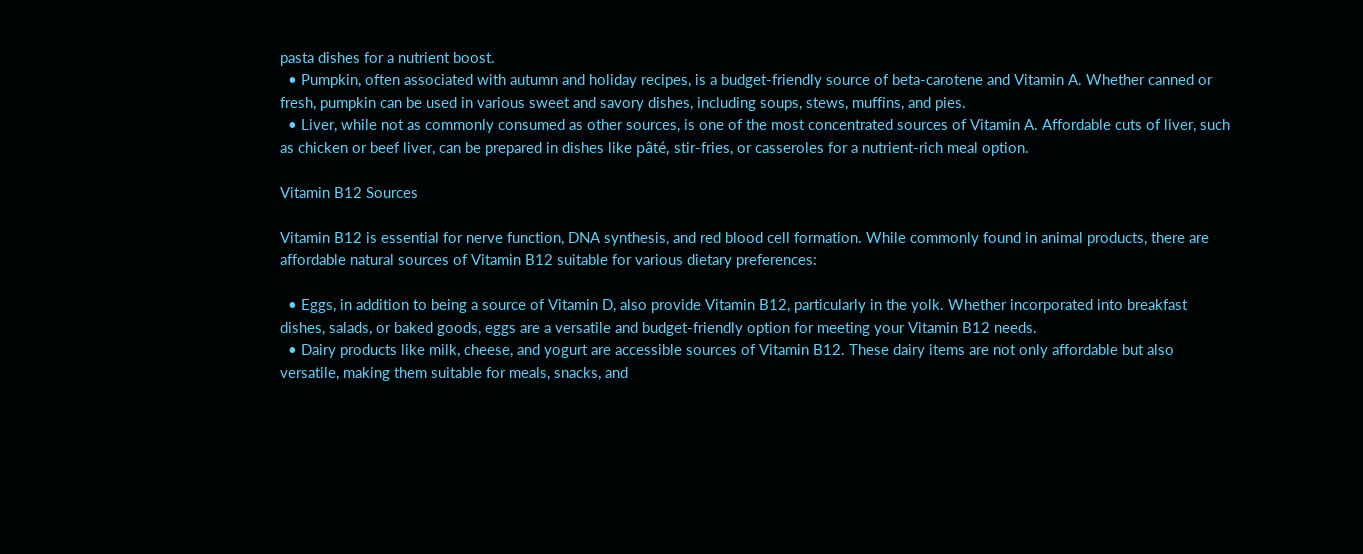pasta dishes for a nutrient boost.
  • Pumpkin, often associated with autumn and holiday recipes, is a budget-friendly source of beta-carotene and Vitamin A. Whether canned or fresh, pumpkin can be used in various sweet and savory dishes, including soups, stews, muffins, and pies.
  • Liver, while not as commonly consumed as other sources, is one of the most concentrated sources of Vitamin A. Affordable cuts of liver, such as chicken or beef liver, can be prepared in dishes like pâté, stir-fries, or casseroles for a nutrient-rich meal option.

Vitamin B12 Sources

Vitamin B12 is essential for nerve function, DNA synthesis, and red blood cell formation. While commonly found in animal products, there are affordable natural sources of Vitamin B12 suitable for various dietary preferences:

  • Eggs, in addition to being a source of Vitamin D, also provide Vitamin B12, particularly in the yolk. Whether incorporated into breakfast dishes, salads, or baked goods, eggs are a versatile and budget-friendly option for meeting your Vitamin B12 needs.
  • Dairy products like milk, cheese, and yogurt are accessible sources of Vitamin B12. These dairy items are not only affordable but also versatile, making them suitable for meals, snacks, and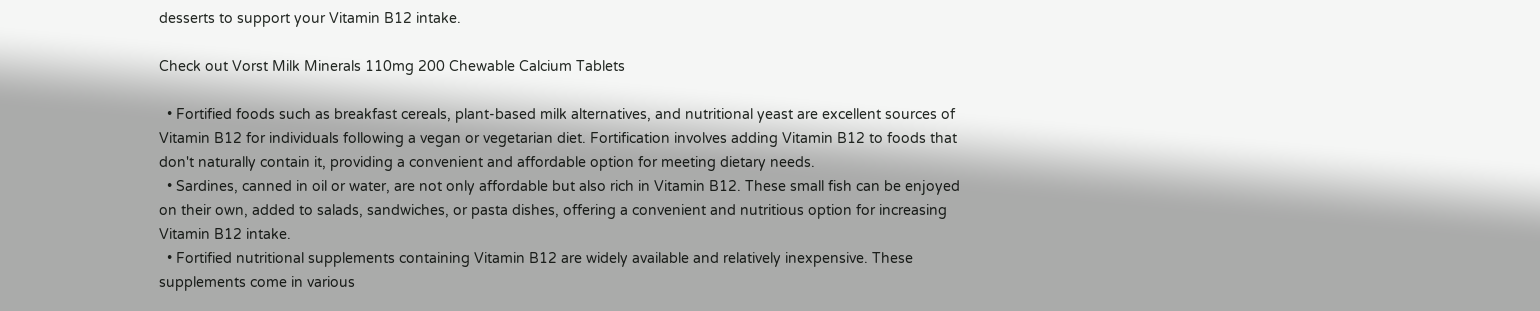desserts to support your Vitamin B12 intake.

Check out Vorst Milk Minerals 110mg 200 Chewable Calcium Tablets

  • Fortified foods such as breakfast cereals, plant-based milk alternatives, and nutritional yeast are excellent sources of Vitamin B12 for individuals following a vegan or vegetarian diet. Fortification involves adding Vitamin B12 to foods that don't naturally contain it, providing a convenient and affordable option for meeting dietary needs.
  • Sardines, canned in oil or water, are not only affordable but also rich in Vitamin B12. These small fish can be enjoyed on their own, added to salads, sandwiches, or pasta dishes, offering a convenient and nutritious option for increasing Vitamin B12 intake.
  • Fortified nutritional supplements containing Vitamin B12 are widely available and relatively inexpensive. These supplements come in various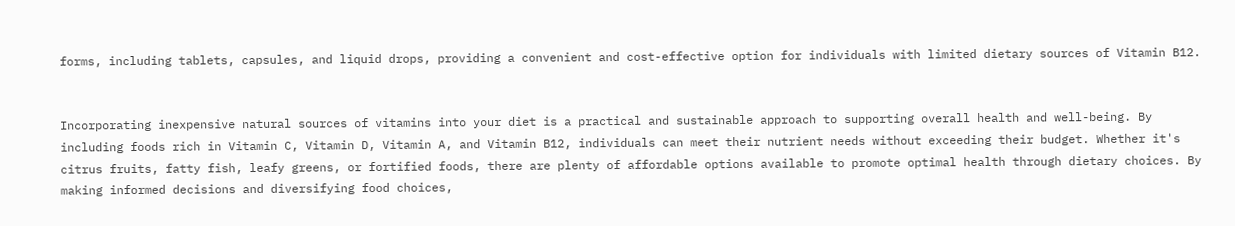forms, including tablets, capsules, and liquid drops, providing a convenient and cost-effective option for individuals with limited dietary sources of Vitamin B12.


Incorporating inexpensive natural sources of vitamins into your diet is a practical and sustainable approach to supporting overall health and well-being. By including foods rich in Vitamin C, Vitamin D, Vitamin A, and Vitamin B12, individuals can meet their nutrient needs without exceeding their budget. Whether it's citrus fruits, fatty fish, leafy greens, or fortified foods, there are plenty of affordable options available to promote optimal health through dietary choices. By making informed decisions and diversifying food choices,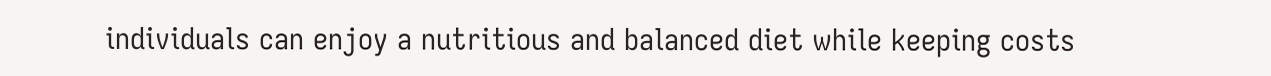individuals can enjoy a nutritious and balanced diet while keeping costs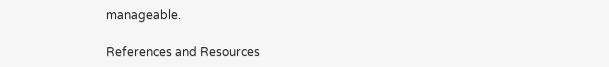manageable.

References and Resources